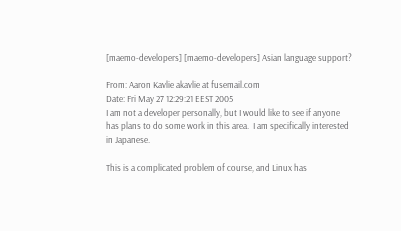[maemo-developers] [maemo-developers] Asian language support?

From: Aaron Kavlie akavlie at fusemail.com
Date: Fri May 27 12:29:21 EEST 2005
I am not a developer personally, but I would like to see if anyone
has plans to do some work in this area.  I am specifically interested
in Japanese.

This is a complicated problem of course, and Linux has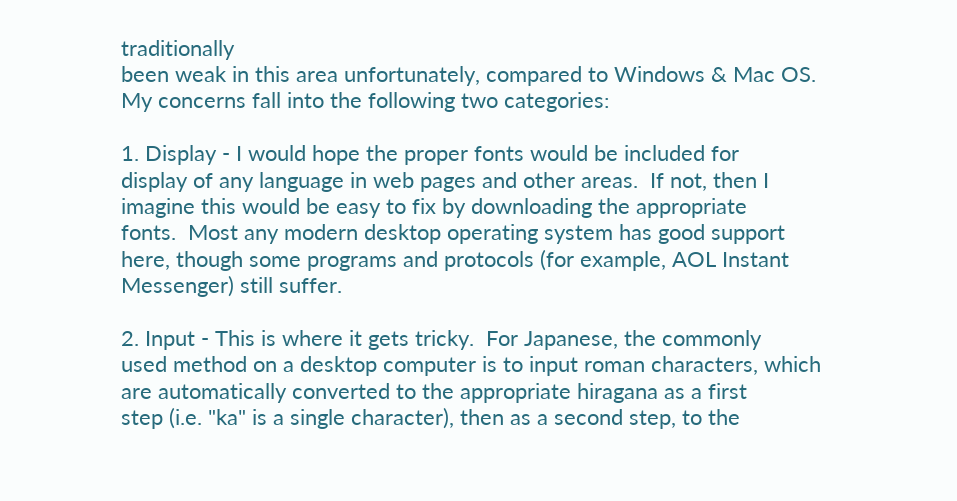traditionally
been weak in this area unfortunately, compared to Windows & Mac OS.
My concerns fall into the following two categories:

1. Display - I would hope the proper fonts would be included for
display of any language in web pages and other areas.  If not, then I
imagine this would be easy to fix by downloading the appropriate
fonts.  Most any modern desktop operating system has good support
here, though some programs and protocols (for example, AOL Instant
Messenger) still suffer.

2. Input - This is where it gets tricky.  For Japanese, the commonly
used method on a desktop computer is to input roman characters, which
are automatically converted to the appropriate hiragana as a first
step (i.e. "ka" is a single character), then as a second step, to the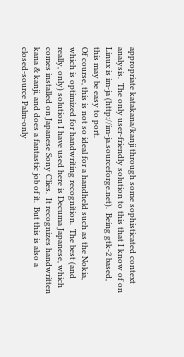appropriate katakana/kanji through some sophisticated context
analysis.  The only user-friendly solution to this that I know of on
Linux is im-ja (http://im-ja.sourceforge.net).  Being gtk-2 based,
this may be easy to port.
Of course, this is not so ideal for a handheld such as the Nokia,
which is optimized for handwriting recognition.  The best (and
really, only) solution I have used here is Decuma Japanese, which
comes installed on Japanese Sony Clies.  It recognizes handwritten
kana & kanji, and does a fantastic job of it.  But this is also a
closed-source Palm-only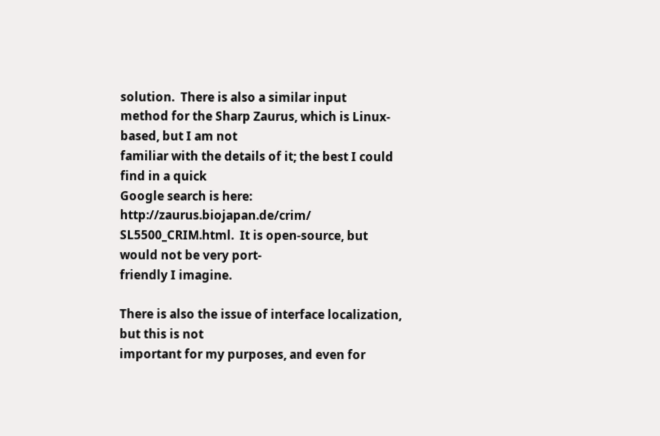solution.  There is also a similar input
method for the Sharp Zaurus, which is Linux-based, but I am not
familiar with the details of it; the best I could find in a quick
Google search is here: http://zaurus.biojapan.de/crim/
SL5500_CRIM.html.  It is open-source, but would not be very port-
friendly I imagine.

There is also the issue of interface localization, but this is not
important for my purposes, and even for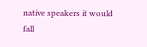native speakers it would fall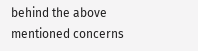behind the above mentioned concerns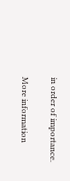in order of importance.

More information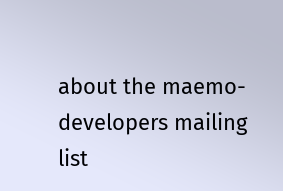about the maemo-developers mailing list